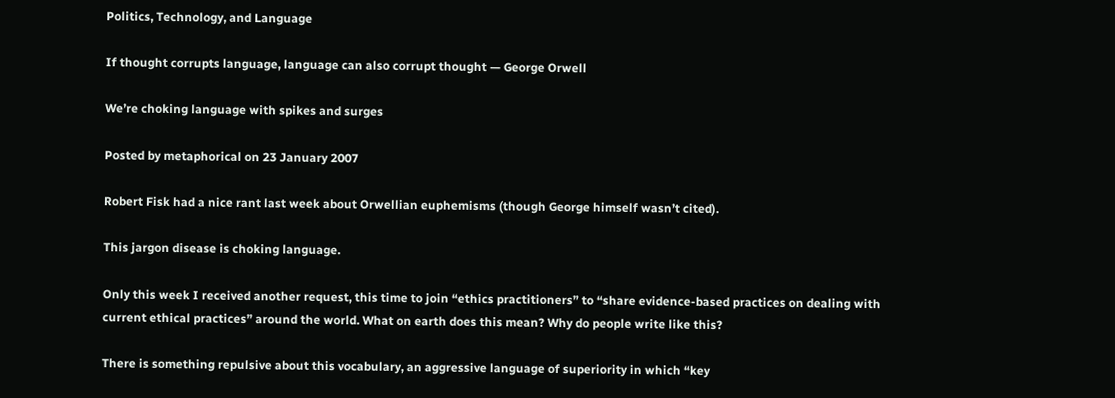Politics, Technology, and Language

If thought corrupts language, language can also corrupt thought — George Orwell

We’re choking language with spikes and surges

Posted by metaphorical on 23 January 2007

Robert Fisk had a nice rant last week about Orwellian euphemisms (though George himself wasn’t cited).

This jargon disease is choking language.

Only this week I received another request, this time to join “ethics practitioners” to “share evidence-based practices on dealing with current ethical practices” around the world. What on earth does this mean? Why do people write like this?

There is something repulsive about this vocabulary, an aggressive language of superiority in which “key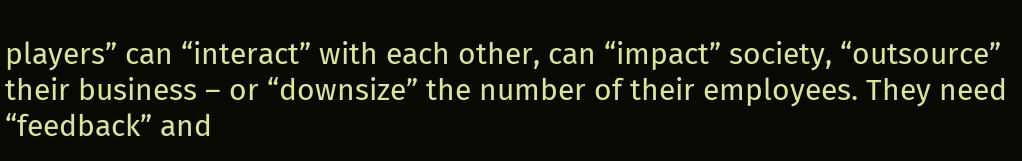players” can “interact” with each other, can “impact” society, “outsource” their business – or “downsize” the number of their employees. They need “feedback” and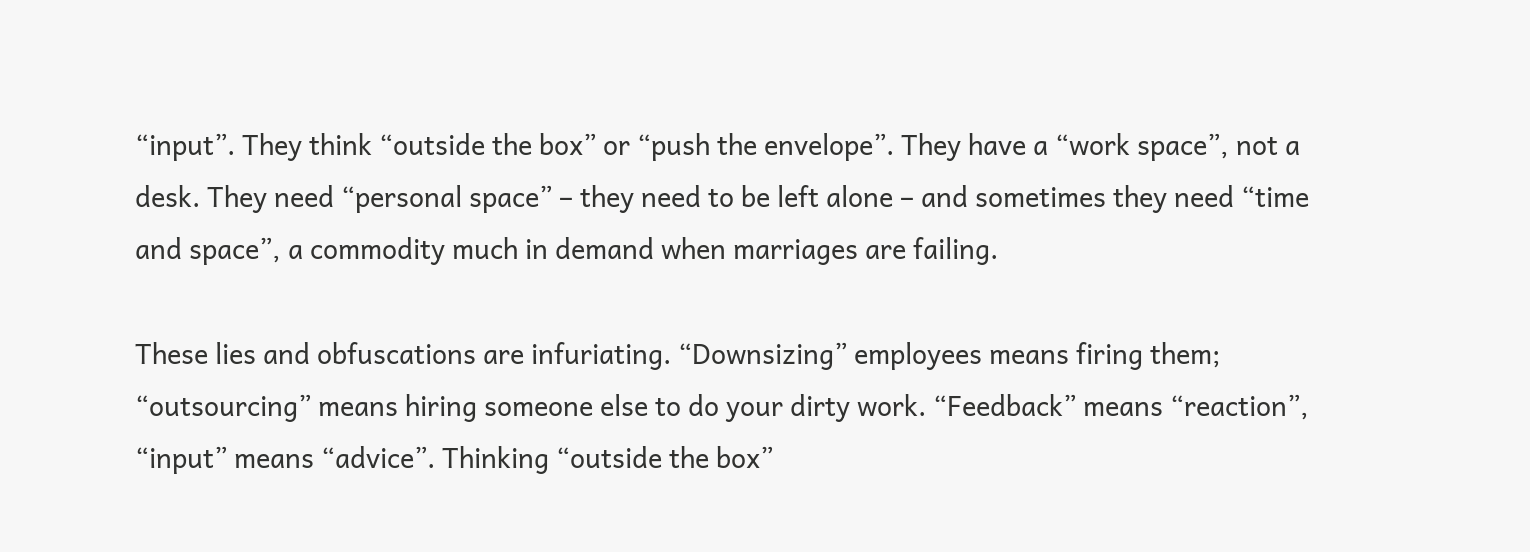“input”. They think “outside the box” or “push the envelope”. They have a “work space”, not a desk. They need “personal space” – they need to be left alone – and sometimes they need “time and space”, a commodity much in demand when marriages are failing.

These lies and obfuscations are infuriating. “Downsizing” employees means firing them; “outsourcing” means hiring someone else to do your dirty work. “Feedback” means “reaction”, “input” means “advice”. Thinking “outside the box”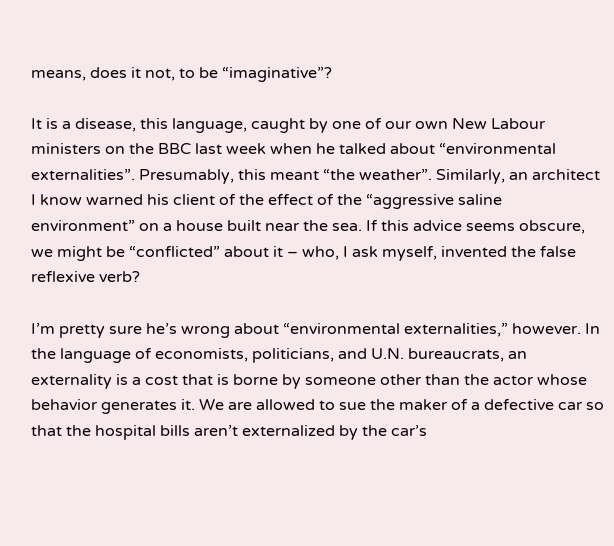means, does it not, to be “imaginative”?

It is a disease, this language, caught by one of our own New Labour ministers on the BBC last week when he talked about “environmental externalities”. Presumably, this meant “the weather”. Similarly, an architect I know warned his client of the effect of the “aggressive saline environment” on a house built near the sea. If this advice seems obscure, we might be “conflicted” about it – who, I ask myself, invented the false reflexive verb?

I’m pretty sure he’s wrong about “environmental externalities,” however. In the language of economists, politicians, and U.N. bureaucrats, an externality is a cost that is borne by someone other than the actor whose behavior generates it. We are allowed to sue the maker of a defective car so that the hospital bills aren’t externalized by the car’s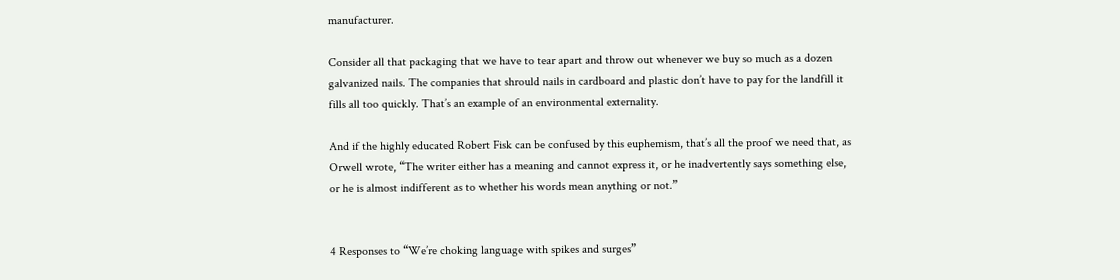manufacturer.

Consider all that packaging that we have to tear apart and throw out whenever we buy so much as a dozen galvanized nails. The companies that shrould nails in cardboard and plastic don’t have to pay for the landfill it fills all too quickly. That’s an example of an environmental externality.

And if the highly educated Robert Fisk can be confused by this euphemism, that’s all the proof we need that, as Orwell wrote, “The writer either has a meaning and cannot express it, or he inadvertently says something else, or he is almost indifferent as to whether his words mean anything or not.”


4 Responses to “We’re choking language with spikes and surges”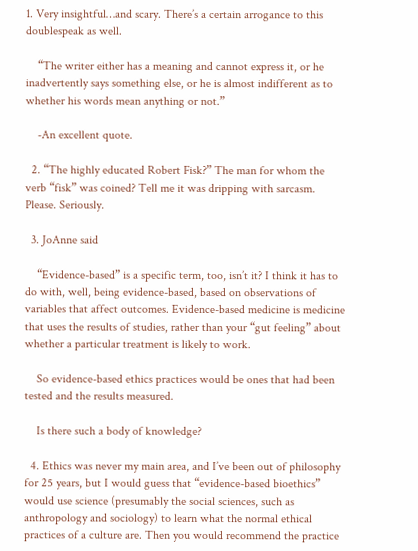1. Very insightful…and scary. There’s a certain arrogance to this doublespeak as well.

    “The writer either has a meaning and cannot express it, or he inadvertently says something else, or he is almost indifferent as to whether his words mean anything or not.”

    -An excellent quote.

  2. “The highly educated Robert Fisk?” The man for whom the verb “fisk” was coined? Tell me it was dripping with sarcasm. Please. Seriously.

  3. JoAnne said

    “Evidence-based” is a specific term, too, isn’t it? I think it has to do with, well, being evidence-based, based on observations of variables that affect outcomes. Evidence-based medicine is medicine that uses the results of studies, rather than your “gut feeling” about whether a particular treatment is likely to work.

    So evidence-based ethics practices would be ones that had been tested and the results measured.

    Is there such a body of knowledge?

  4. Ethics was never my main area, and I’ve been out of philosophy for 25 years, but I would guess that “evidence-based bioethics” would use science (presumably the social sciences, such as anthropology and sociology) to learn what the normal ethical practices of a culture are. Then you would recommend the practice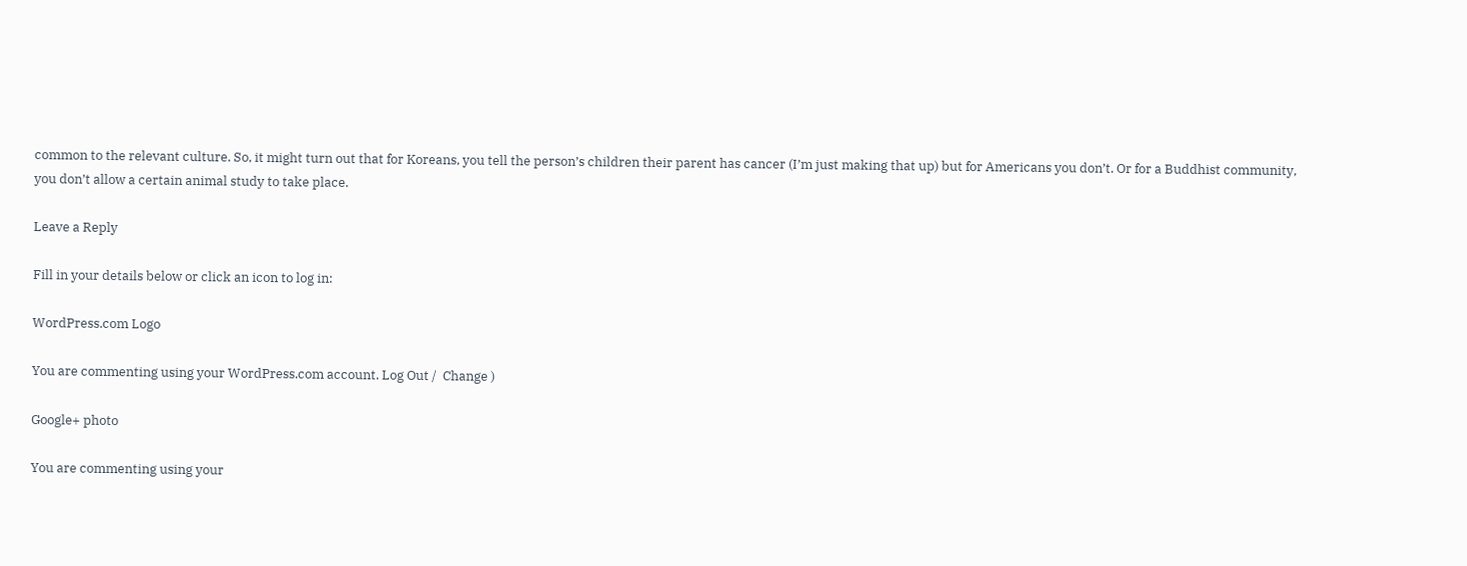common to the relevant culture. So, it might turn out that for Koreans, you tell the person’s children their parent has cancer (I’m just making that up) but for Americans you don’t. Or for a Buddhist community, you don’t allow a certain animal study to take place.

Leave a Reply

Fill in your details below or click an icon to log in:

WordPress.com Logo

You are commenting using your WordPress.com account. Log Out /  Change )

Google+ photo

You are commenting using your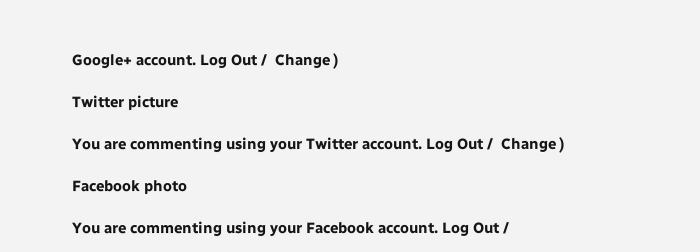Google+ account. Log Out /  Change )

Twitter picture

You are commenting using your Twitter account. Log Out /  Change )

Facebook photo

You are commenting using your Facebook account. Log Out /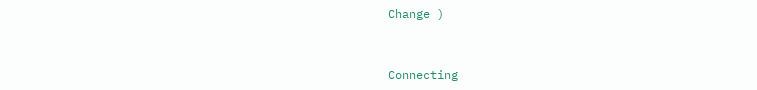Change )


Connecting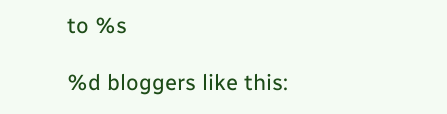to %s

%d bloggers like this: